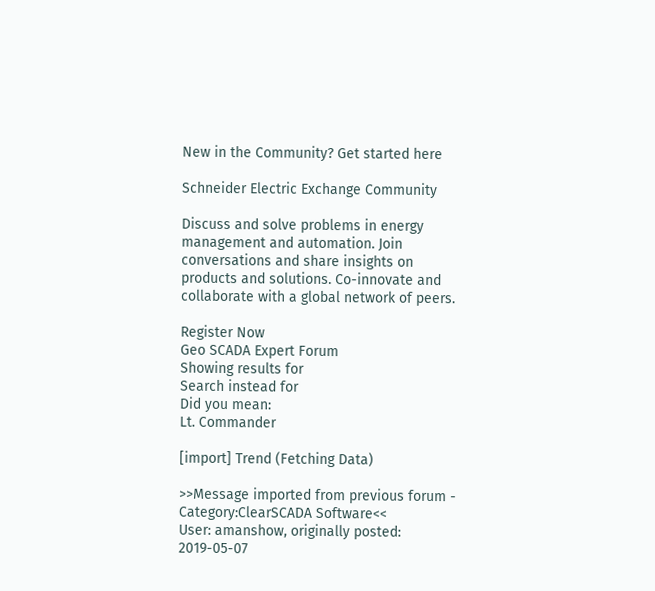New in the Community? Get started here

Schneider Electric Exchange Community

Discuss and solve problems in energy management and automation. Join conversations and share insights on products and solutions. Co-innovate and collaborate with a global network of peers.

Register Now
Geo SCADA Expert Forum
Showing results for
Search instead for
Did you mean:
Lt. Commander

[import] Trend (Fetching Data)

>>Message imported from previous forum - Category:ClearSCADA Software<<
User: amanshow, originally posted: 2019-05-07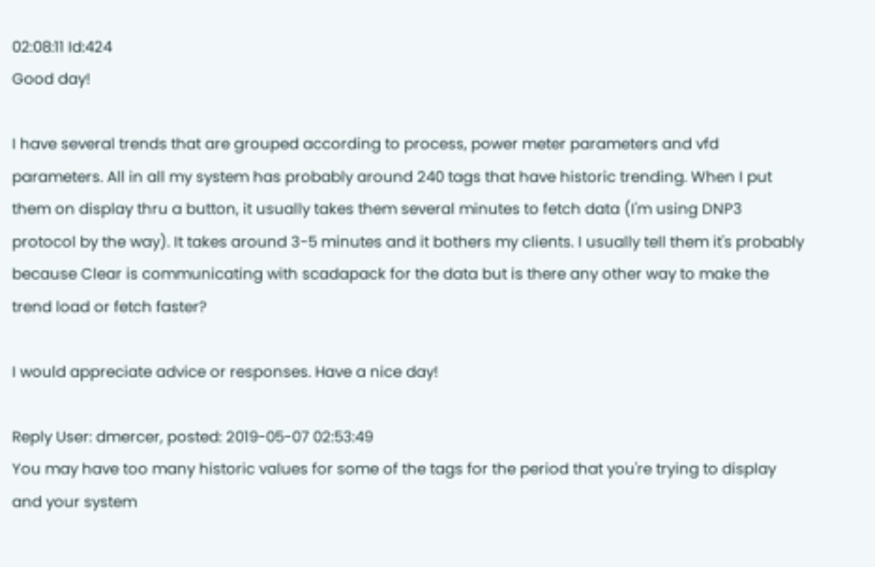02:08:11 Id:424
Good day!

I have several trends that are grouped according to process, power meter parameters and vfd parameters. All in all my system has probably around 240 tags that have historic trending. When I put them on display thru a button, it usually takes them several minutes to fetch data (I'm using DNP3 protocol by the way). It takes around 3-5 minutes and it bothers my clients. I usually tell them it's probably because Clear is communicating with scadapack for the data but is there any other way to make the trend load or fetch faster?

I would appreciate advice or responses. Have a nice day!

Reply User: dmercer, posted: 2019-05-07 02:53:49
You may have too many historic values for some of the tags for the period that you're trying to display and your system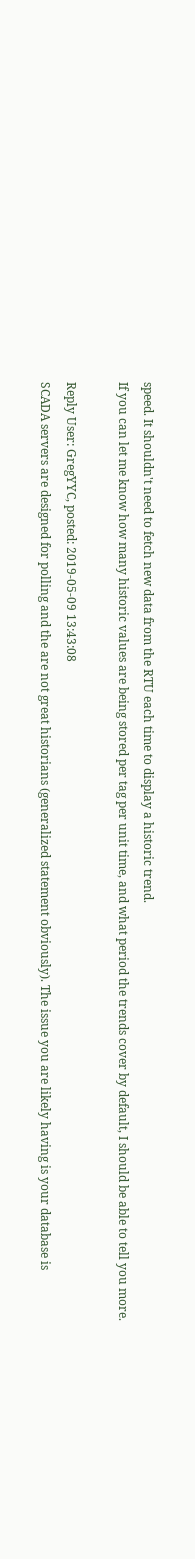speed. It shouldn't need to fetch new data from the RTU each time to display a historic trend.
If you can let me know how many historic values are being stored per tag per unit time, and what period the trends cover by default, I should be able to tell you more.

Reply User: GregYYC, posted: 2019-05-09 13:43:08
SCADA servers are designed for polling and the are not great historians (generalized statement obviously). The issue you are likely having is your database is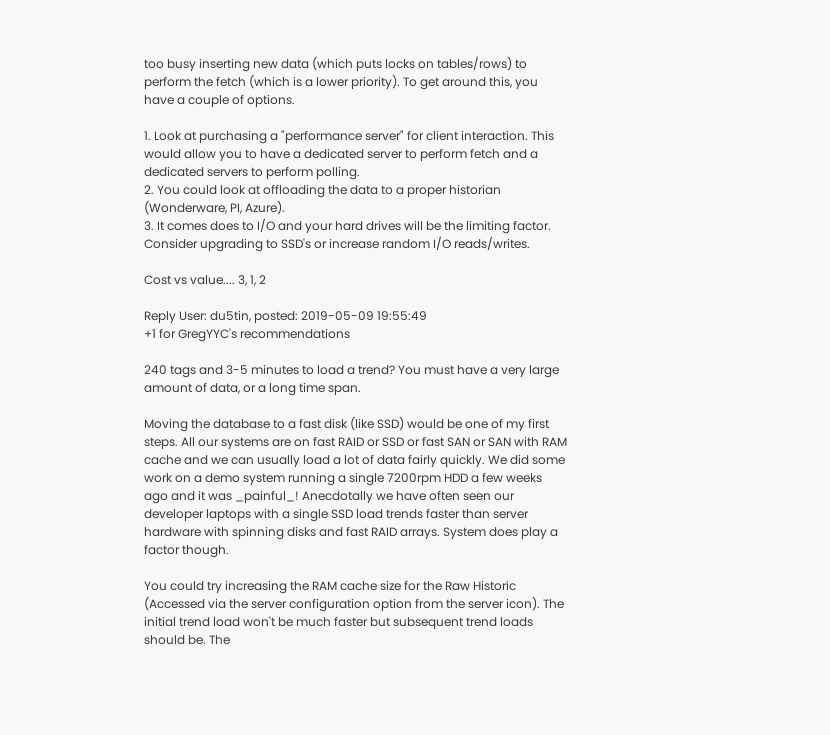too busy inserting new data (which puts locks on tables/rows) to perform the fetch (which is a lower priority). To get around this, you have a couple of options.

1. Look at purchasing a "performance server" for client interaction. This would allow you to have a dedicated server to perform fetch and a dedicated servers to perform polling.
2. You could look at offloading the data to a proper historian (Wonderware, PI, Azure).
3. It comes does to I/O and your hard drives will be the limiting factor. Consider upgrading to SSD's or increase random I/O reads/writes.

Cost vs value.... 3, 1, 2

Reply User: du5tin, posted: 2019-05-09 19:55:49
+1 for GregYYC's recommendations

240 tags and 3-5 minutes to load a trend? You must have a very large amount of data, or a long time span.

Moving the database to a fast disk (like SSD) would be one of my first steps. All our systems are on fast RAID or SSD or fast SAN or SAN with RAM cache and we can usually load a lot of data fairly quickly. We did some work on a demo system running a single 7200rpm HDD a few weeks ago and it was _painful_! Anecdotally we have often seen our developer laptops with a single SSD load trends faster than server hardware with spinning disks and fast RAID arrays. System does play a factor though.

You could try increasing the RAM cache size for the Raw Historic (Accessed via the server configuration option from the server icon). The initial trend load won't be much faster but subsequent trend loads should be. The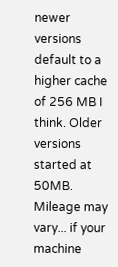newer versions default to a higher cache of 256 MB I think. Older versions started at 50MB. Mileage may vary... if your machine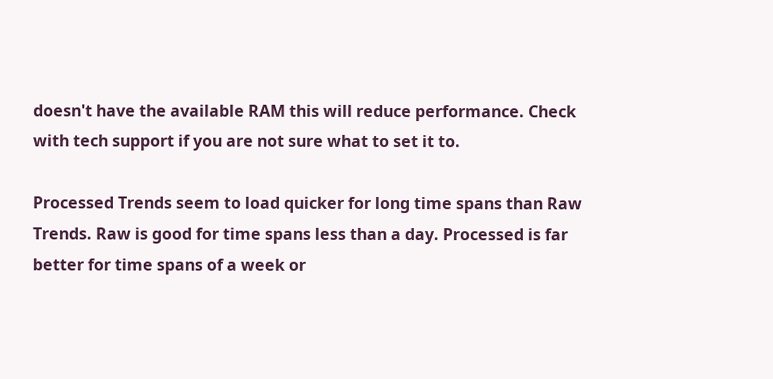doesn't have the available RAM this will reduce performance. Check with tech support if you are not sure what to set it to.

Processed Trends seem to load quicker for long time spans than Raw Trends. Raw is good for time spans less than a day. Processed is far better for time spans of a week or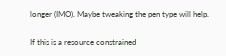longer (IMO). Maybe tweaking the pen type will help.

If this is a resource constrained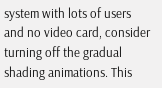system with lots of users and no video card, consider turning off the gradual shading animations. This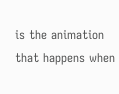is the animation that happens when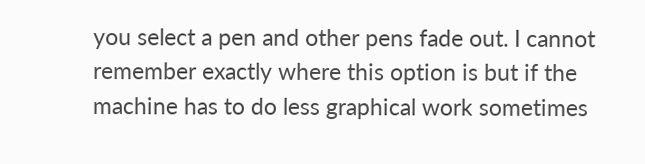you select a pen and other pens fade out. I cannot remember exactly where this option is but if the machine has to do less graphical work sometimes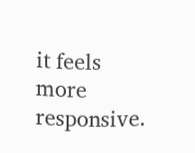it feels more responsive.